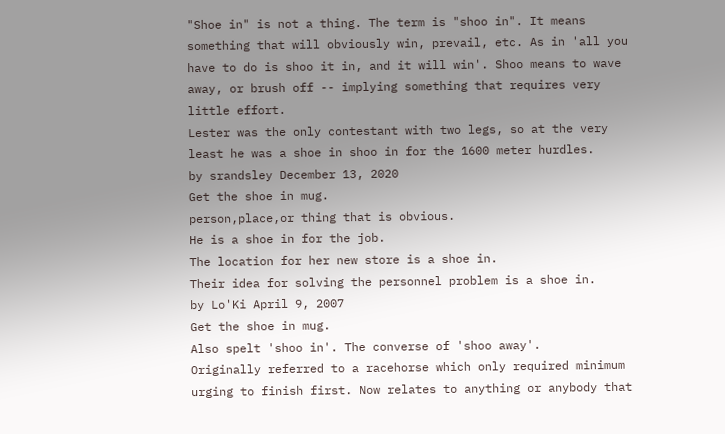"Shoe in" is not a thing. The term is "shoo in". It means something that will obviously win, prevail, etc. As in 'all you have to do is shoo it in, and it will win'. Shoo means to wave away, or brush off -- implying something that requires very little effort.
Lester was the only contestant with two legs, so at the very least he was a shoe in shoo in for the 1600 meter hurdles.
by srandsley December 13, 2020
Get the shoe in mug.
person,place,or thing that is obvious.
He is a shoe in for the job.
The location for her new store is a shoe in.
Their idea for solving the personnel problem is a shoe in.
by Lo'Ki April 9, 2007
Get the shoe in mug.
Also spelt 'shoo in'. The converse of 'shoo away'.
Originally referred to a racehorse which only required minimum urging to finish first. Now relates to anything or anybody that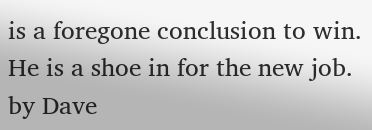is a foregone conclusion to win.
He is a shoe in for the new job.
by Dave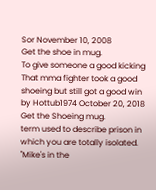Sor November 10, 2008
Get the shoe in mug.
To give someone a good kicking
That mma fighter took a good shoeing but still got a good win
by Hottub1974 October 20, 2018
Get the Shoeing mug.
term used to describe prison in which you are totally isolated.
"Mike's in the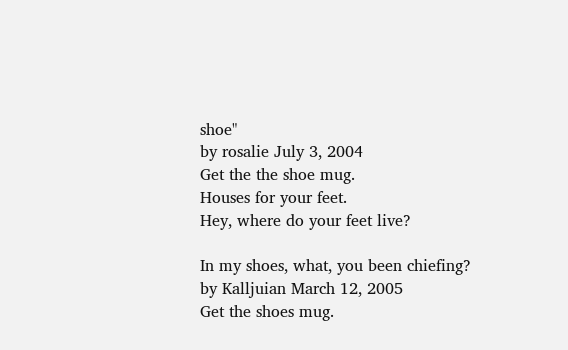shoe"
by rosalie July 3, 2004
Get the the shoe mug.
Houses for your feet.
Hey, where do your feet live?

In my shoes, what, you been chiefing?
by Kalljuian March 12, 2005
Get the shoes mug.